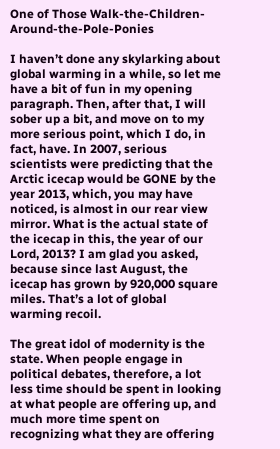One of Those Walk-the-Children-Around-the-Pole-Ponies

I haven’t done any skylarking about global warming in a while, so let me have a bit of fun in my opening paragraph. Then, after that, I will sober up a bit, and move on to my more serious point, which I do, in fact, have. In 2007, serious scientists were predicting that the Arctic icecap would be GONE by the year 2013, which, you may have noticed, is almost in our rear view mirror. What is the actual state of the icecap in this, the year of our Lord, 2013? I am glad you asked, because since last August, the icecap has grown by 920,000 square miles. That’s a lot of global warming recoil.

The great idol of modernity is the state. When people engage in political debates, therefore, a lot less time should be spent in looking at what people are offering up, and much more time spent on recognizing what they are offering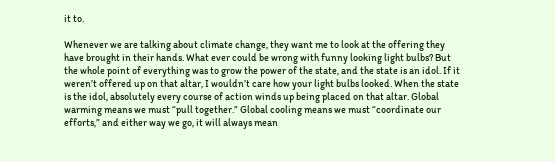it to.

Whenever we are talking about climate change, they want me to look at the offering they have brought in their hands. What ever could be wrong with funny looking light bulbs? But the whole point of everything was to grow the power of the state, and the state is an idol. If it weren’t offered up on that altar, I wouldn’t care how your light bulbs looked. When the state is the idol, absolutely every course of action winds up being placed on that altar. Global warming means we must “pull together.” Global cooling means we must “coordinate our efforts,” and either way we go, it will always mean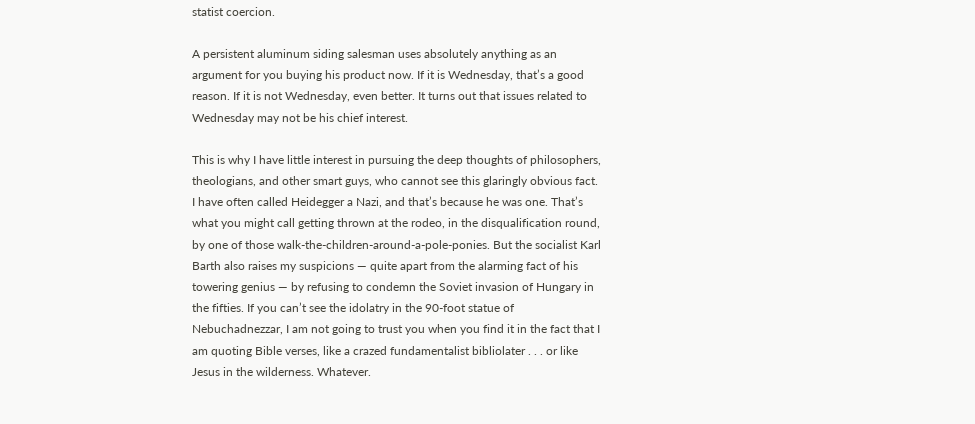statist coercion.

A persistent aluminum siding salesman uses absolutely anything as an argument for you buying his product now. If it is Wednesday, that’s a good reason. If it is not Wednesday, even better. It turns out that issues related to Wednesday may not be his chief interest.

This is why I have little interest in pursuing the deep thoughts of philosophers, theologians, and other smart guys, who cannot see this glaringly obvious fact. I have often called Heidegger a Nazi, and that’s because he was one. That’s what you might call getting thrown at the rodeo, in the disqualification round, by one of those walk-the-children-around-a-pole-ponies. But the socialist Karl Barth also raises my suspicions — quite apart from the alarming fact of his towering genius — by refusing to condemn the Soviet invasion of Hungary in the fifties. If you can’t see the idolatry in the 90-foot statue of Nebuchadnezzar, I am not going to trust you when you find it in the fact that I am quoting Bible verses, like a crazed fundamentalist bibliolater . . . or like Jesus in the wilderness. Whatever.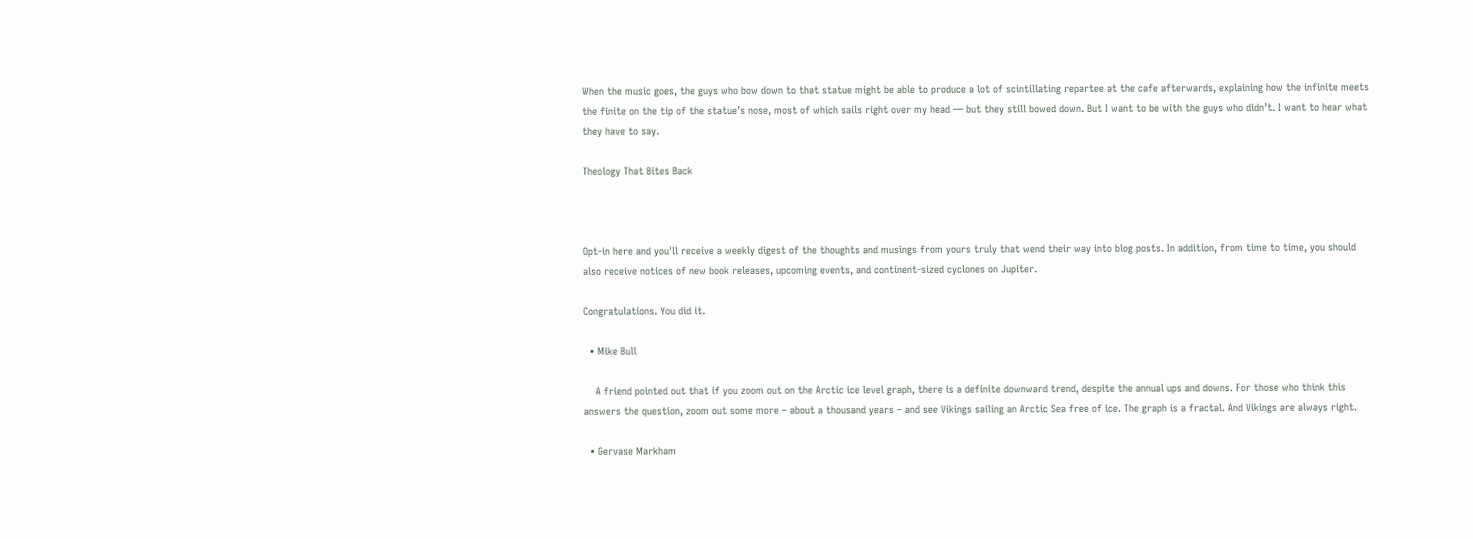When the music goes, the guys who bow down to that statue might be able to produce a lot of scintillating repartee at the cafe afterwards, explaining how the infinite meets the finite on the tip of the statue’s nose, most of which sails right over my head — but they still bowed down. But I want to be with the guys who didn’t. I want to hear what they have to say.

Theology That Bites Back



Opt-in here and you'll receive a weekly digest of the thoughts and musings from yours truly that wend their way into blog posts. In addition, from time to time, you should also receive notices of new book releases, upcoming events, and continent-sized cyclones on Jupiter.

Congratulations. You did it.

  • Mike Bull

    A friend pointed out that if you zoom out on the Arctic ice level graph, there is a definite downward trend, despite the annual ups and downs. For those who think this answers the question, zoom out some more – about a thousand years – and see Vikings sailing an Arctic Sea free of ice. The graph is a fractal. And Vikings are always right.

  • Gervase Markham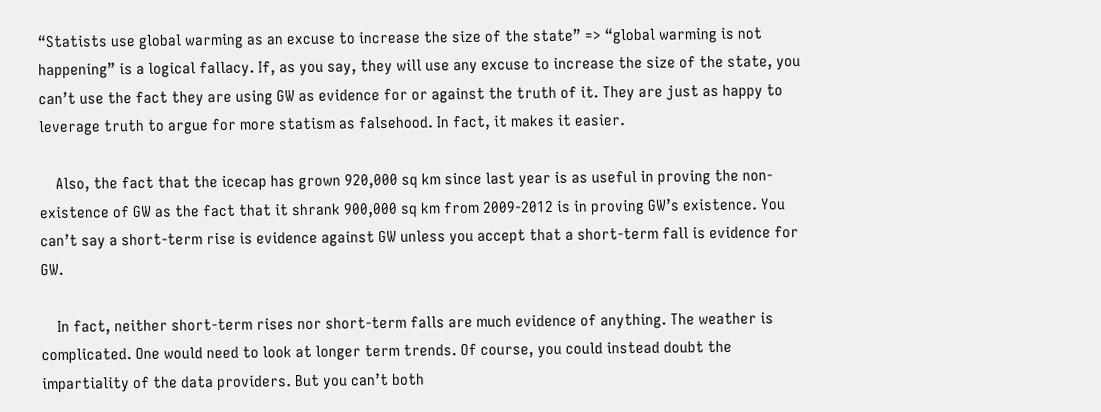“Statists use global warming as an excuse to increase the size of the state” => “global warming is not happening” is a logical fallacy. If, as you say, they will use any excuse to increase the size of the state, you can’t use the fact they are using GW as evidence for or against the truth of it. They are just as happy to leverage truth to argue for more statism as falsehood. In fact, it makes it easier.

    Also, the fact that the icecap has grown 920,000 sq km since last year is as useful in proving the non-existence of GW as the fact that it shrank 900,000 sq km from 2009-2012 is in proving GW’s existence. You can’t say a short-term rise is evidence against GW unless you accept that a short-term fall is evidence for GW.

    In fact, neither short-term rises nor short-term falls are much evidence of anything. The weather is complicated. One would need to look at longer term trends. Of course, you could instead doubt the impartiality of the data providers. But you can’t both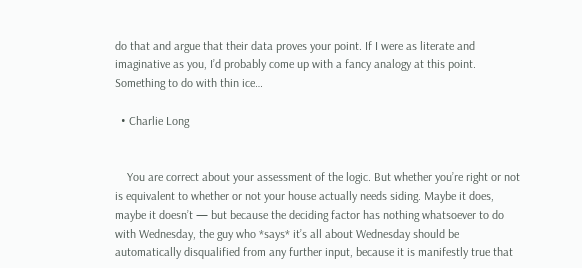do that and argue that their data proves your point. If I were as literate and imaginative as you, I’d probably come up with a fancy analogy at this point. Something to do with thin ice…

  • Charlie Long


    You are correct about your assessment of the logic. But whether you’re right or not is equivalent to whether or not your house actually needs siding. Maybe it does, maybe it doesn’t — but because the deciding factor has nothing whatsoever to do with Wednesday, the guy who *says* it’s all about Wednesday should be automatically disqualified from any further input, because it is manifestly true that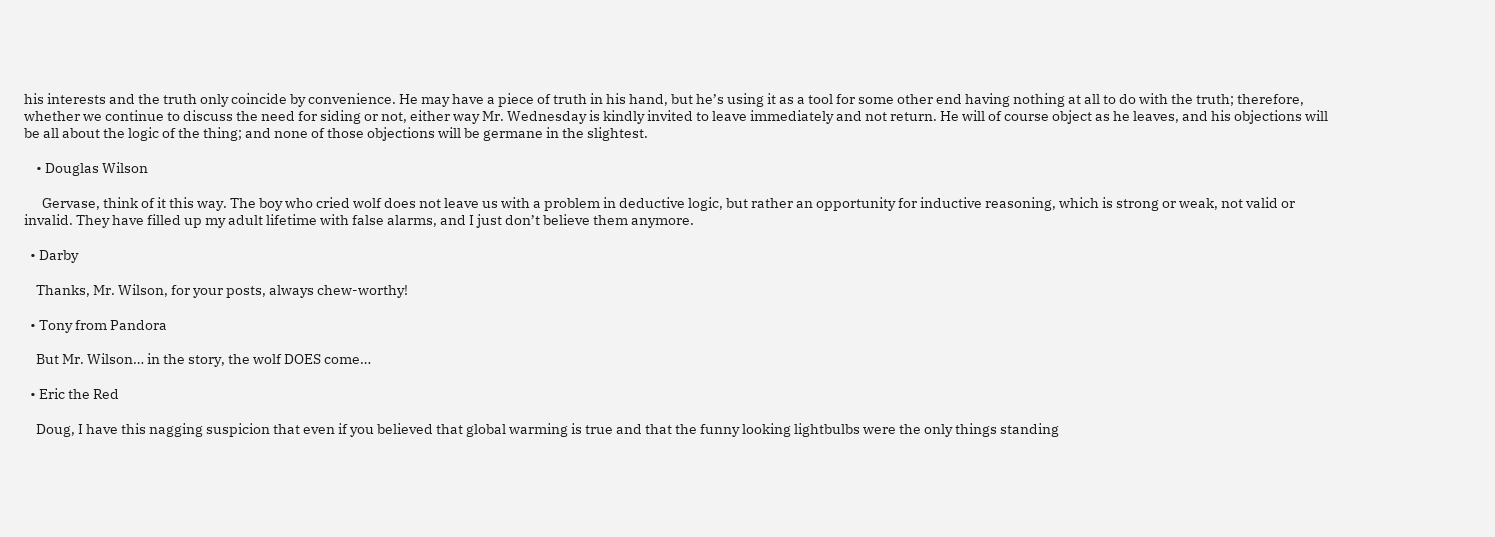his interests and the truth only coincide by convenience. He may have a piece of truth in his hand, but he’s using it as a tool for some other end having nothing at all to do with the truth; therefore, whether we continue to discuss the need for siding or not, either way Mr. Wednesday is kindly invited to leave immediately and not return. He will of course object as he leaves, and his objections will be all about the logic of the thing; and none of those objections will be germane in the slightest.

    • Douglas Wilson

      Gervase, think of it this way. The boy who cried wolf does not leave us with a problem in deductive logic, but rather an opportunity for inductive reasoning, which is strong or weak, not valid or invalid. They have filled up my adult lifetime with false alarms, and I just don’t believe them anymore.

  • Darby

    Thanks, Mr. Wilson, for your posts, always chew-worthy!

  • Tony from Pandora

    But Mr. Wilson… in the story, the wolf DOES come…

  • Eric the Red

    Doug, I have this nagging suspicion that even if you believed that global warming is true and that the funny looking lightbulbs were the only things standing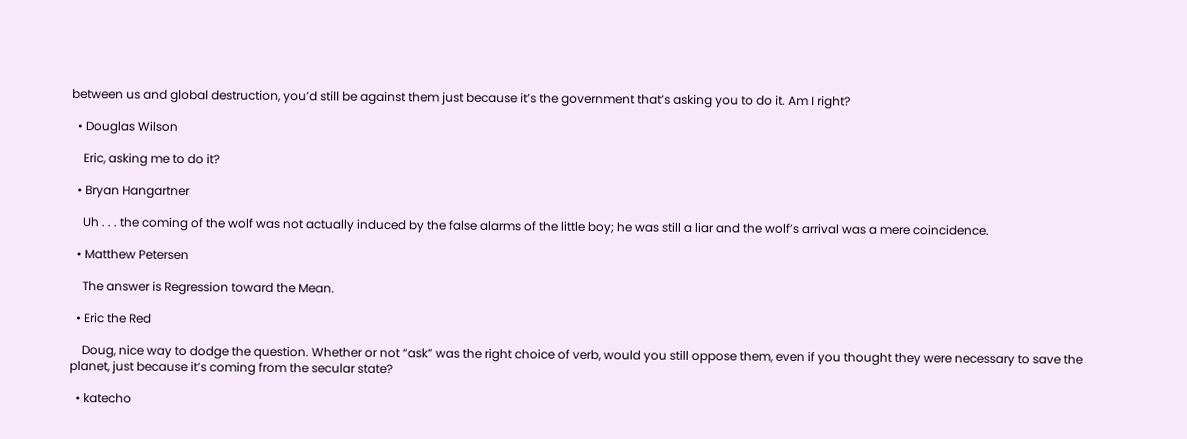between us and global destruction, you’d still be against them just because it’s the government that’s asking you to do it. Am I right?

  • Douglas Wilson

    Eric, asking me to do it?

  • Bryan Hangartner

    Uh . . . the coming of the wolf was not actually induced by the false alarms of the little boy; he was still a liar and the wolf’s arrival was a mere coincidence.

  • Matthew Petersen

    The answer is Regression toward the Mean.

  • Eric the Red

    Doug, nice way to dodge the question. Whether or not “ask” was the right choice of verb, would you still oppose them, even if you thought they were necessary to save the planet, just because it’s coming from the secular state?

  • katecho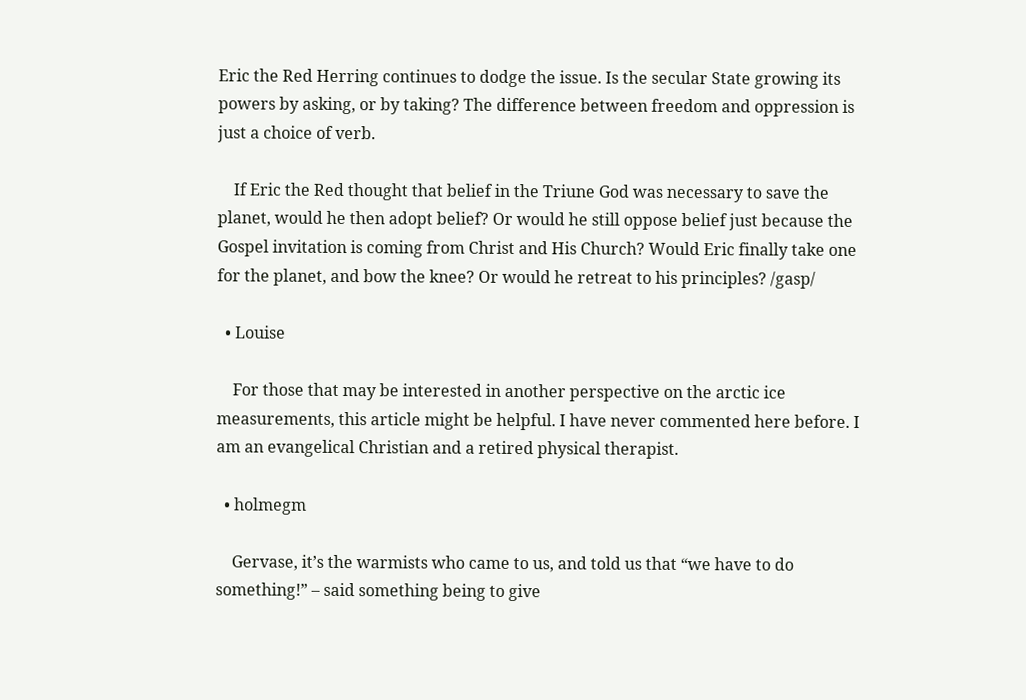Eric the Red Herring continues to dodge the issue. Is the secular State growing its powers by asking, or by taking? The difference between freedom and oppression is just a choice of verb.

    If Eric the Red thought that belief in the Triune God was necessary to save the planet, would he then adopt belief? Or would he still oppose belief just because the Gospel invitation is coming from Christ and His Church? Would Eric finally take one for the planet, and bow the knee? Or would he retreat to his principles? /gasp/

  • Louise

    For those that may be interested in another perspective on the arctic ice measurements, this article might be helpful. I have never commented here before. I am an evangelical Christian and a retired physical therapist.

  • holmegm

    Gervase, it’s the warmists who came to us, and told us that “we have to do something!” – said something being to give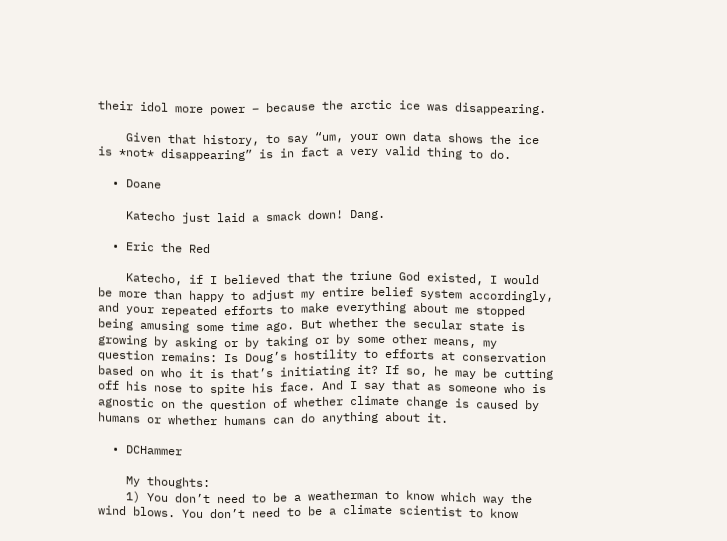their idol more power – because the arctic ice was disappearing.

    Given that history, to say “um, your own data shows the ice is *not* disappearing” is in fact a very valid thing to do.

  • Doane

    Katecho just laid a smack down! Dang.

  • Eric the Red

    Katecho, if I believed that the triune God existed, I would be more than happy to adjust my entire belief system accordingly, and your repeated efforts to make everything about me stopped being amusing some time ago. But whether the secular state is growing by asking or by taking or by some other means, my question remains: Is Doug’s hostility to efforts at conservation based on who it is that’s initiating it? If so, he may be cutting off his nose to spite his face. And I say that as someone who is agnostic on the question of whether climate change is caused by humans or whether humans can do anything about it.

  • DCHammer

    My thoughts:
    1) You don’t need to be a weatherman to know which way the wind blows. You don’t need to be a climate scientist to know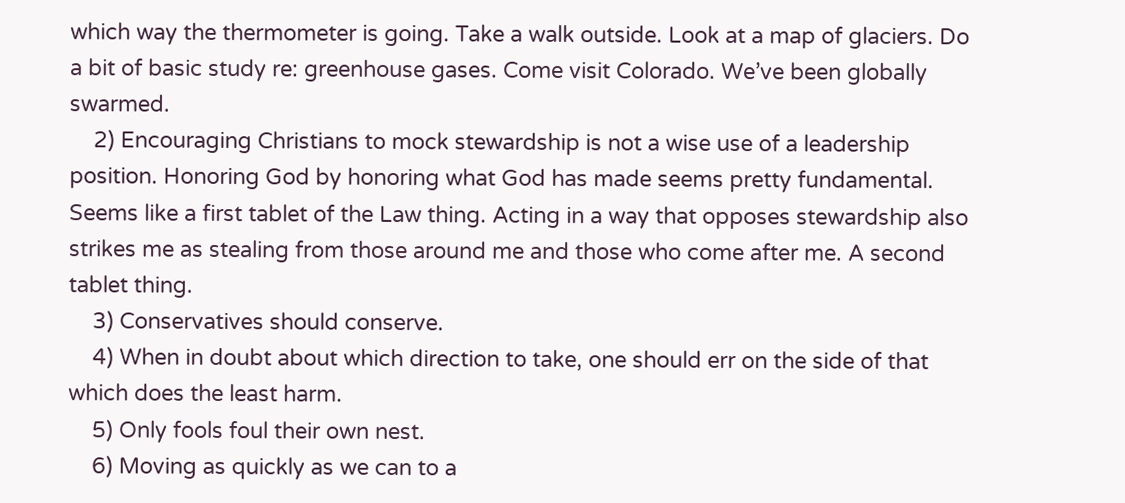which way the thermometer is going. Take a walk outside. Look at a map of glaciers. Do a bit of basic study re: greenhouse gases. Come visit Colorado. We’ve been globally swarmed.
    2) Encouraging Christians to mock stewardship is not a wise use of a leadership position. Honoring God by honoring what God has made seems pretty fundamental. Seems like a first tablet of the Law thing. Acting in a way that opposes stewardship also strikes me as stealing from those around me and those who come after me. A second tablet thing.
    3) Conservatives should conserve.
    4) When in doubt about which direction to take, one should err on the side of that which does the least harm.
    5) Only fools foul their own nest.
    6) Moving as quickly as we can to a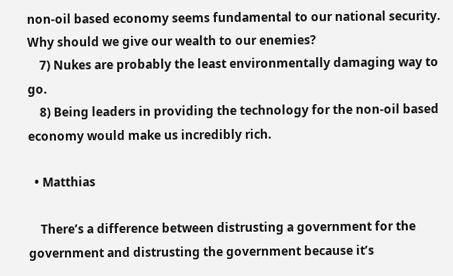non-oil based economy seems fundamental to our national security. Why should we give our wealth to our enemies?
    7) Nukes are probably the least environmentally damaging way to go.
    8) Being leaders in providing the technology for the non-oil based economy would make us incredibly rich.

  • Matthias

    There’s a difference between distrusting a government for the government and distrusting the government because it’s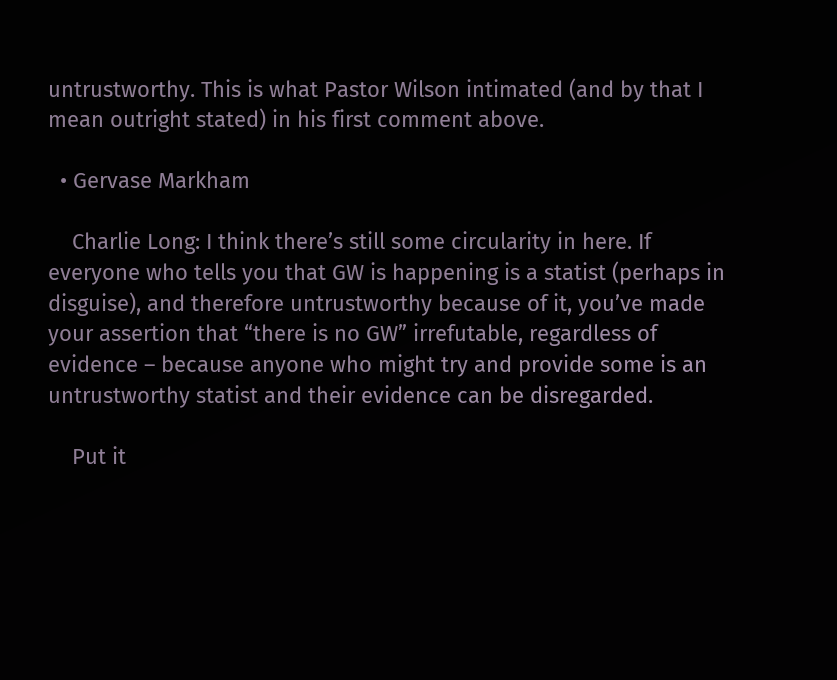untrustworthy. This is what Pastor Wilson intimated (and by that I mean outright stated) in his first comment above.

  • Gervase Markham

    Charlie Long: I think there’s still some circularity in here. If everyone who tells you that GW is happening is a statist (perhaps in disguise), and therefore untrustworthy because of it, you’ve made your assertion that “there is no GW” irrefutable, regardless of evidence – because anyone who might try and provide some is an untrustworthy statist and their evidence can be disregarded.

    Put it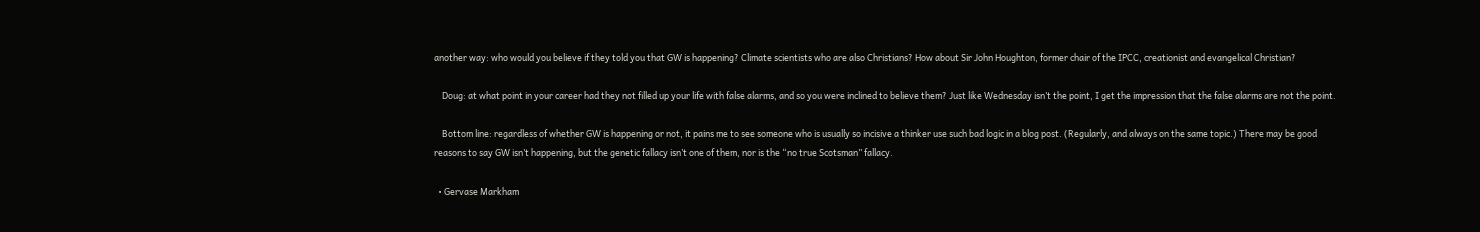another way: who would you believe if they told you that GW is happening? Climate scientists who are also Christians? How about Sir John Houghton, former chair of the IPCC, creationist and evangelical Christian?

    Doug: at what point in your career had they not filled up your life with false alarms, and so you were inclined to believe them? Just like Wednesday isn’t the point, I get the impression that the false alarms are not the point.

    Bottom line: regardless of whether GW is happening or not, it pains me to see someone who is usually so incisive a thinker use such bad logic in a blog post. (Regularly, and always on the same topic.) There may be good reasons to say GW isn’t happening, but the genetic fallacy isn’t one of them, nor is the “no true Scotsman” fallacy.

  • Gervase Markham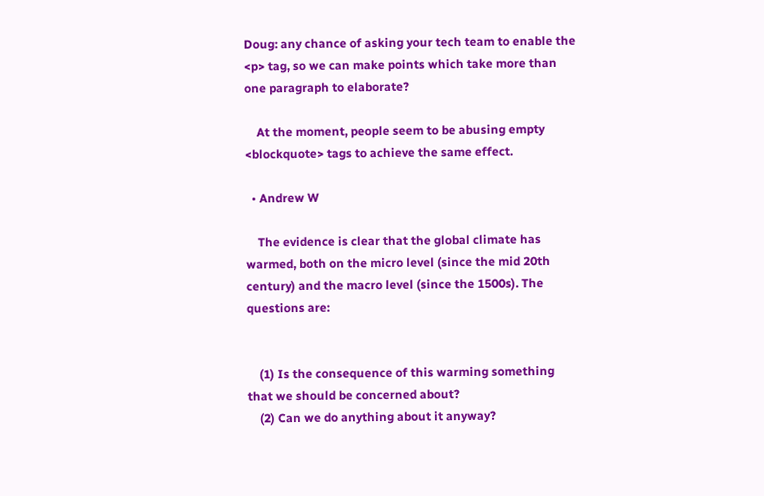Doug: any chance of asking your tech team to enable the <p> tag, so we can make points which take more than one paragraph to elaborate?

    At the moment, people seem to be abusing empty <blockquote> tags to achieve the same effect.

  • Andrew W

    The evidence is clear that the global climate has warmed, both on the micro level (since the mid 20th century) and the macro level (since the 1500s). The questions are:


    (1) Is the consequence of this warming something that we should be concerned about?
    (2) Can we do anything about it anyway?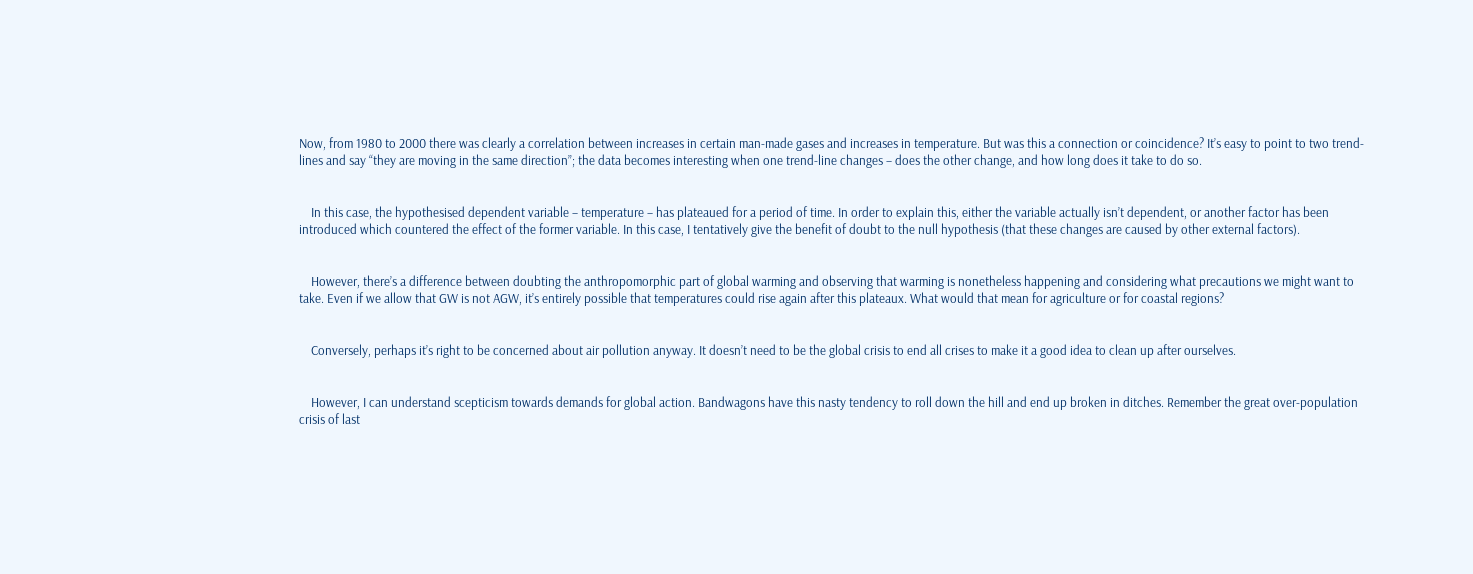Now, from 1980 to 2000 there was clearly a correlation between increases in certain man-made gases and increases in temperature. But was this a connection or coincidence? It’s easy to point to two trend-lines and say “they are moving in the same direction”; the data becomes interesting when one trend-line changes – does the other change, and how long does it take to do so.


    In this case, the hypothesised dependent variable – temperature – has plateaued for a period of time. In order to explain this, either the variable actually isn’t dependent, or another factor has been introduced which countered the effect of the former variable. In this case, I tentatively give the benefit of doubt to the null hypothesis (that these changes are caused by other external factors).


    However, there’s a difference between doubting the anthropomorphic part of global warming and observing that warming is nonetheless happening and considering what precautions we might want to take. Even if we allow that GW is not AGW, it’s entirely possible that temperatures could rise again after this plateaux. What would that mean for agriculture or for coastal regions?


    Conversely, perhaps it’s right to be concerned about air pollution anyway. It doesn’t need to be the global crisis to end all crises to make it a good idea to clean up after ourselves.


    However, I can understand scepticism towards demands for global action. Bandwagons have this nasty tendency to roll down the hill and end up broken in ditches. Remember the great over-population crisis of last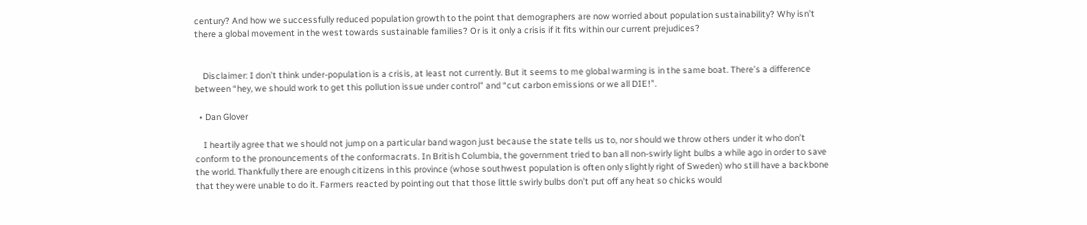century? And how we successfully reduced population growth to the point that demographers are now worried about population sustainability? Why isn’t there a global movement in the west towards sustainable families? Or is it only a crisis if it fits within our current prejudices?


    Disclaimer: I don’t think under-population is a crisis, at least not currently. But it seems to me global warming is in the same boat. There’s a difference between “hey, we should work to get this pollution issue under control” and “cut carbon emissions or we all DIE!”.

  • Dan Glover

    I heartily agree that we should not jump on a particular band wagon just because the state tells us to, nor should we throw others under it who don’t conform to the pronouncements of the conformacrats. In British Columbia, the government tried to ban all non-swirly light bulbs a while ago in order to save the world. Thankfully there are enough citizens in this province (whose southwest population is often only slightly right of Sweden) who still have a backbone that they were unable to do it. Farmers reacted by pointing out that those little swirly bulbs don’t put off any heat so chicks would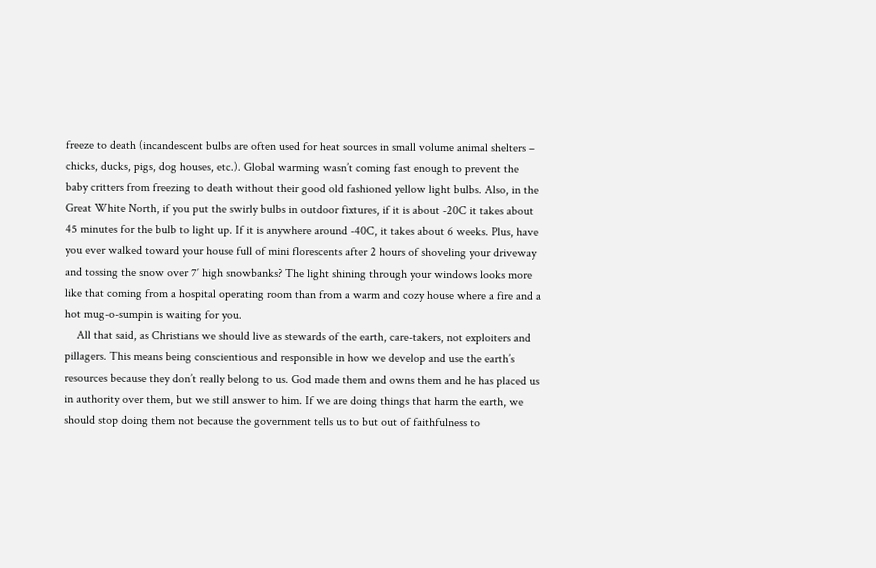freeze to death (incandescent bulbs are often used for heat sources in small volume animal shelters – chicks, ducks, pigs, dog houses, etc.). Global warming wasn’t coming fast enough to prevent the baby critters from freezing to death without their good old fashioned yellow light bulbs. Also, in the Great White North, if you put the swirly bulbs in outdoor fixtures, if it is about -20C it takes about 45 minutes for the bulb to light up. If it is anywhere around -40C, it takes about 6 weeks. Plus, have you ever walked toward your house full of mini florescents after 2 hours of shoveling your driveway and tossing the snow over 7′ high snowbanks? The light shining through your windows looks more like that coming from a hospital operating room than from a warm and cozy house where a fire and a hot mug-o-sumpin is waiting for you.
    All that said, as Christians we should live as stewards of the earth, care-takers, not exploiters and pillagers. This means being conscientious and responsible in how we develop and use the earth’s resources because they don’t really belong to us. God made them and owns them and he has placed us in authority over them, but we still answer to him. If we are doing things that harm the earth, we should stop doing them not because the government tells us to but out of faithfulness to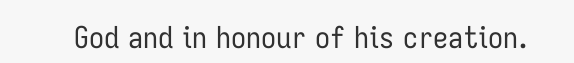God and in honour of his creation.